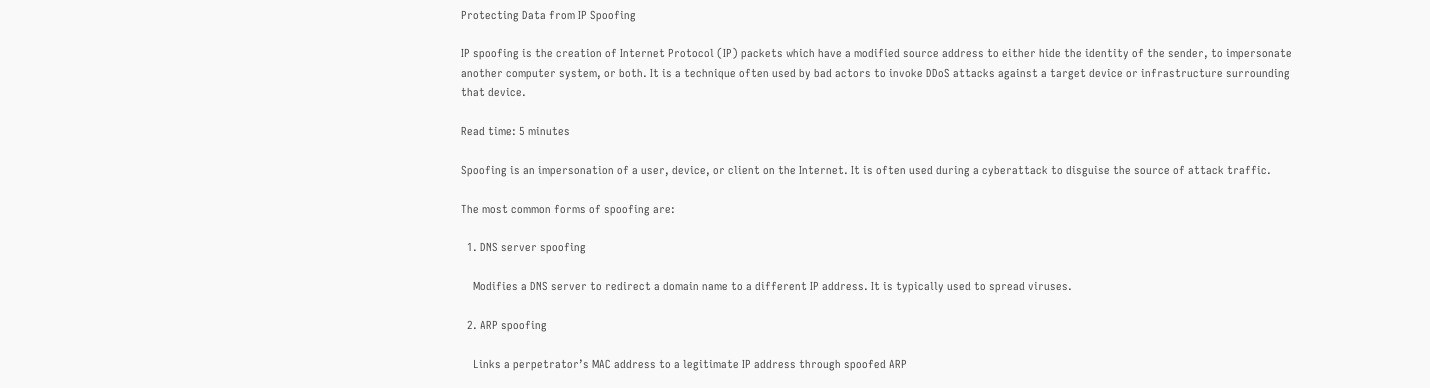Protecting Data from IP Spoofing

IP spoofing is the creation of Internet Protocol (IP) packets which have a modified source address to either hide the identity of the sender, to impersonate another computer system, or both. It is a technique often used by bad actors to invoke DDoS attacks against a target device or infrastructure surrounding that device.

Read time: 5 minutes

Spoofing is an impersonation of a user, device, or client on the Internet. It is often used during a cyberattack to disguise the source of attack traffic.

The most common forms of spoofing are:

  1. DNS server spoofing

    Modifies a DNS server to redirect a domain name to a different IP address. It is typically used to spread viruses.

  2. ARP spoofing

    Links a perpetrator’s MAC address to a legitimate IP address through spoofed ARP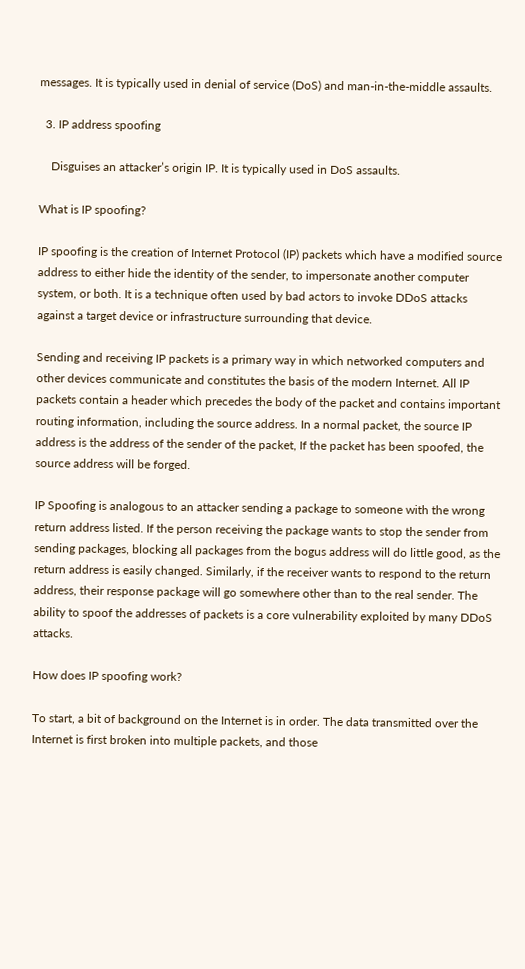messages. It is typically used in denial of service (DoS) and man-in-the-middle assaults.

  3. IP address spoofing

    Disguises an attacker’s origin IP. It is typically used in DoS assaults.

What is IP spoofing?

IP spoofing is the creation of Internet Protocol (IP) packets which have a modified source address to either hide the identity of the sender, to impersonate another computer system, or both. It is a technique often used by bad actors to invoke DDoS attacks against a target device or infrastructure surrounding that device.

Sending and receiving IP packets is a primary way in which networked computers and other devices communicate and constitutes the basis of the modern Internet. All IP packets contain a header which precedes the body of the packet and contains important routing information, including the source address. In a normal packet, the source IP address is the address of the sender of the packet, If the packet has been spoofed, the source address will be forged.

IP Spoofing is analogous to an attacker sending a package to someone with the wrong return address listed. If the person receiving the package wants to stop the sender from sending packages, blocking all packages from the bogus address will do little good, as the return address is easily changed. Similarly, if the receiver wants to respond to the return address, their response package will go somewhere other than to the real sender. The ability to spoof the addresses of packets is a core vulnerability exploited by many DDoS attacks.

How does IP spoofing work?

To start, a bit of background on the Internet is in order. The data transmitted over the Internet is first broken into multiple packets, and those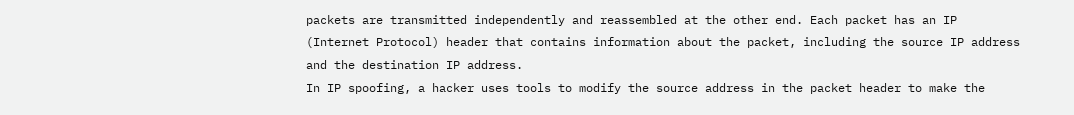packets are transmitted independently and reassembled at the other end. Each packet has an IP (Internet Protocol) header that contains information about the packet, including the source IP address and the destination IP address.
In IP spoofing, a hacker uses tools to modify the source address in the packet header to make the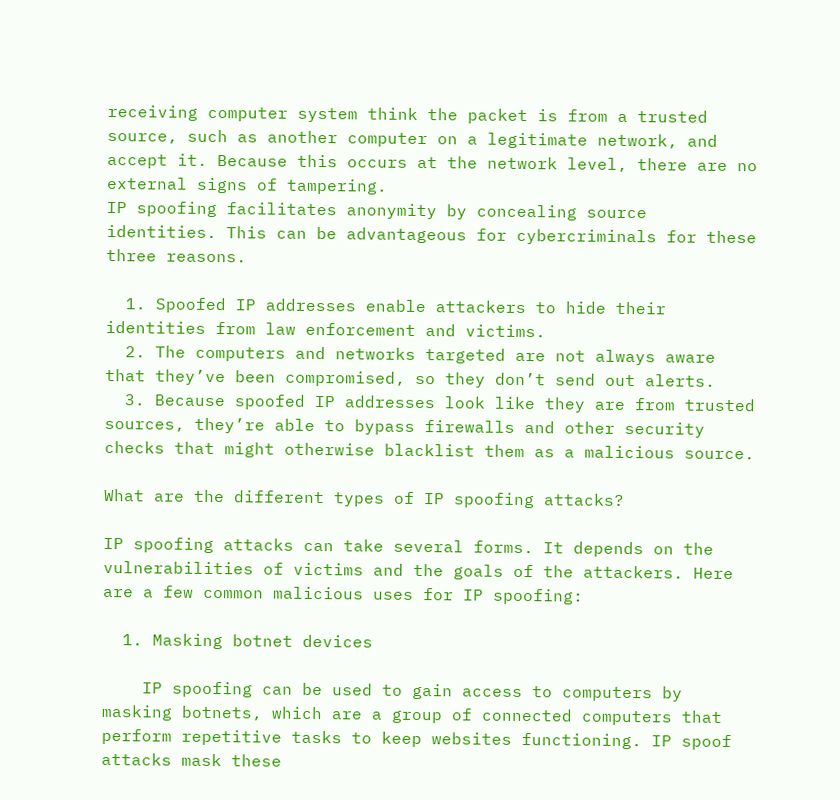receiving computer system think the packet is from a trusted source, such as another computer on a legitimate network, and accept it. Because this occurs at the network level, there are no external signs of tampering.
IP spoofing facilitates anonymity by concealing source identities. This can be advantageous for cybercriminals for these three reasons.

  1. Spoofed IP addresses enable attackers to hide their identities from law enforcement and victims.
  2. The computers and networks targeted are not always aware that they’ve been compromised, so they don’t send out alerts.
  3. Because spoofed IP addresses look like they are from trusted sources, they’re able to bypass firewalls and other security checks that might otherwise blacklist them as a malicious source.

What are the different types of IP spoofing attacks?

IP spoofing attacks can take several forms. It depends on the vulnerabilities of victims and the goals of the attackers. Here are a few common malicious uses for IP spoofing:

  1. Masking botnet devices

    IP spoofing can be used to gain access to computers by masking botnets, which are a group of connected computers that perform repetitive tasks to keep websites functioning. IP spoof attacks mask these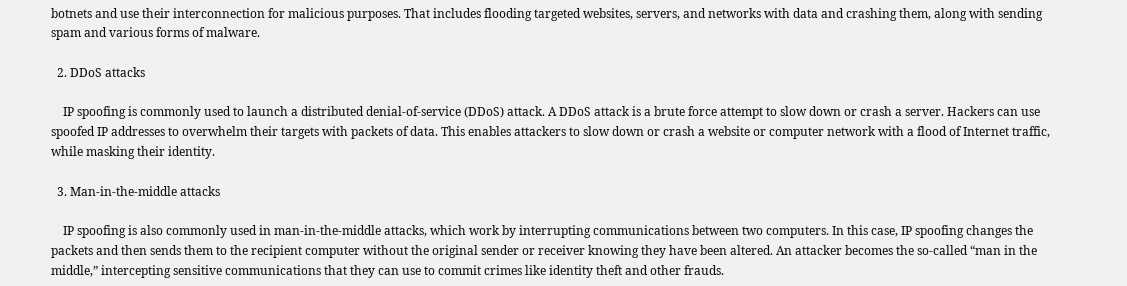botnets and use their interconnection for malicious purposes. That includes flooding targeted websites, servers, and networks with data and crashing them, along with sending spam and various forms of malware.

  2. DDoS attacks

    IP spoofing is commonly used to launch a distributed denial-of-service (DDoS) attack. A DDoS attack is a brute force attempt to slow down or crash a server. Hackers can use spoofed IP addresses to overwhelm their targets with packets of data. This enables attackers to slow down or crash a website or computer network with a flood of Internet traffic, while masking their identity.

  3. Man-in-the-middle attacks

    IP spoofing is also commonly used in man-in-the-middle attacks, which work by interrupting communications between two computers. In this case, IP spoofing changes the packets and then sends them to the recipient computer without the original sender or receiver knowing they have been altered. An attacker becomes the so-called “man in the middle,” intercepting sensitive communications that they can use to commit crimes like identity theft and other frauds.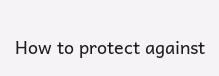How to protect against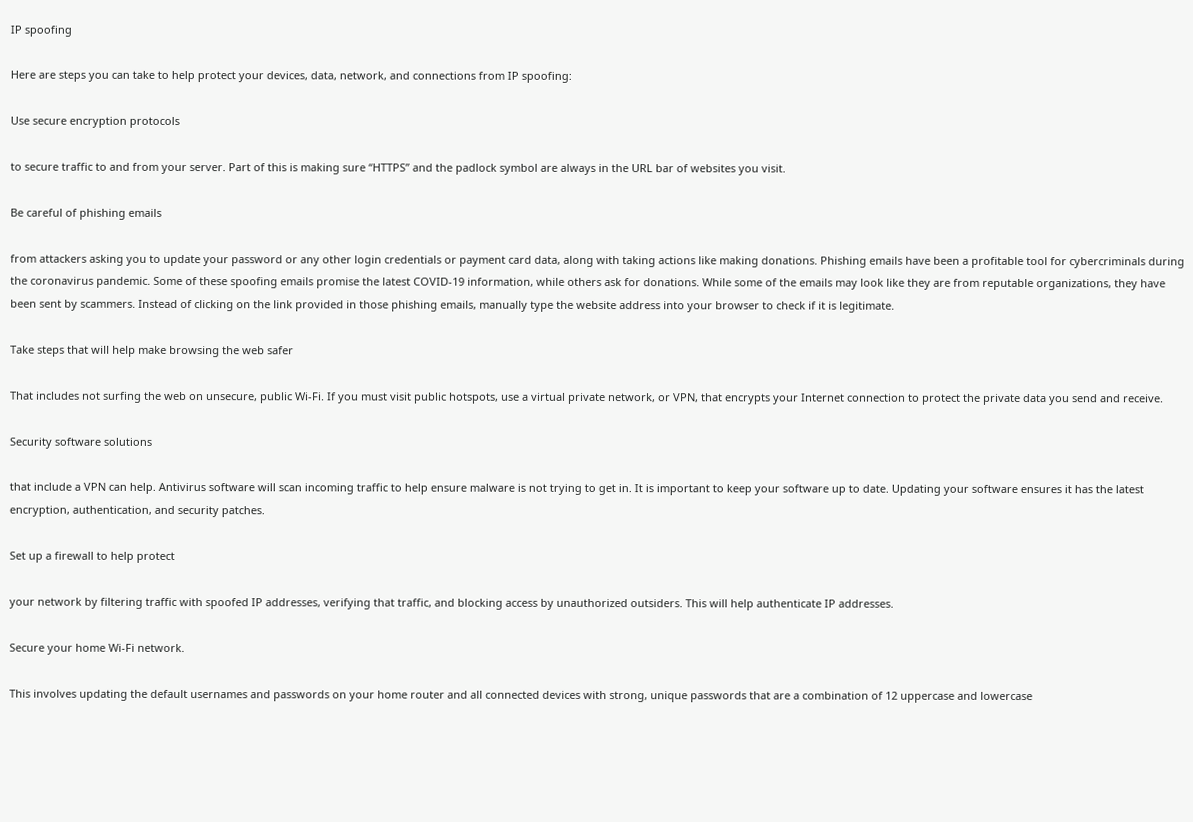IP spoofing

Here are steps you can take to help protect your devices, data, network, and connections from IP spoofing:

Use secure encryption protocols

to secure traffic to and from your server. Part of this is making sure “HTTPS” and the padlock symbol are always in the URL bar of websites you visit.

Be careful of phishing emails

from attackers asking you to update your password or any other login credentials or payment card data, along with taking actions like making donations. Phishing emails have been a profitable tool for cybercriminals during the coronavirus pandemic. Some of these spoofing emails promise the latest COVID-19 information, while others ask for donations. While some of the emails may look like they are from reputable organizations, they have been sent by scammers. Instead of clicking on the link provided in those phishing emails, manually type the website address into your browser to check if it is legitimate.

Take steps that will help make browsing the web safer

That includes not surfing the web on unsecure, public Wi-Fi. If you must visit public hotspots, use a virtual private network, or VPN, that encrypts your Internet connection to protect the private data you send and receive.

Security software solutions

that include a VPN can help. Antivirus software will scan incoming traffic to help ensure malware is not trying to get in. It is important to keep your software up to date. Updating your software ensures it has the latest encryption, authentication, and security patches.

Set up a firewall to help protect

your network by filtering traffic with spoofed IP addresses, verifying that traffic, and blocking access by unauthorized outsiders. This will help authenticate IP addresses.

Secure your home Wi-Fi network.

This involves updating the default usernames and passwords on your home router and all connected devices with strong, unique passwords that are a combination of 12 uppercase and lowercase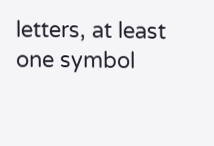letters, at least one symbol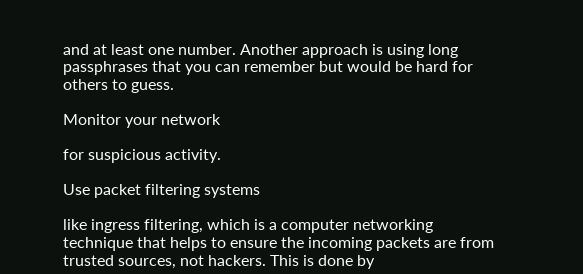and at least one number. Another approach is using long passphrases that you can remember but would be hard for others to guess.

Monitor your network

for suspicious activity.

Use packet filtering systems

like ingress filtering, which is a computer networking technique that helps to ensure the incoming packets are from trusted sources, not hackers. This is done by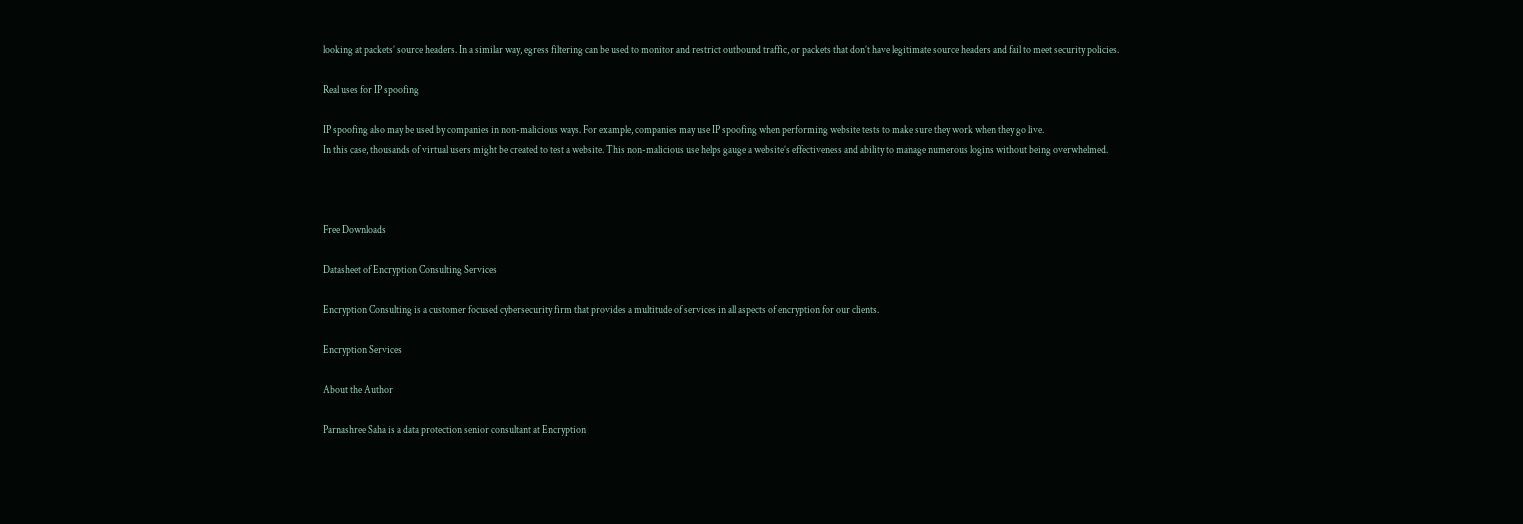looking at packets’ source headers. In a similar way, egress filtering can be used to monitor and restrict outbound traffic, or packets that don’t have legitimate source headers and fail to meet security policies.

Real uses for IP spoofing

IP spoofing also may be used by companies in non-malicious ways. For example, companies may use IP spoofing when performing website tests to make sure they work when they go live.
In this case, thousands of virtual users might be created to test a website. This non-malicious use helps gauge a website’s effectiveness and ability to manage numerous logins without being overwhelmed.



Free Downloads

Datasheet of Encryption Consulting Services

Encryption Consulting is a customer focused cybersecurity firm that provides a multitude of services in all aspects of encryption for our clients.

Encryption Services

About the Author

Parnashree Saha is a data protection senior consultant at Encryption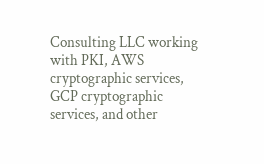Consulting LLC working with PKI, AWS cryptographic services, GCP cryptographic services, and other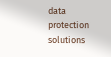data protection solutions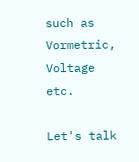such as Vormetric, Voltage etc.

Let's talk